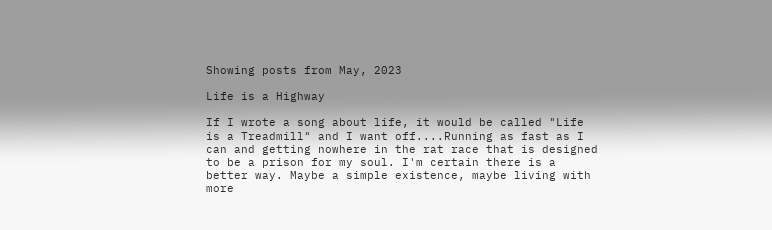Showing posts from May, 2023

Life is a Highway

If I wrote a song about life, it would be called "Life is a Treadmill" and I want off....Running as fast as I can and getting nowhere in the rat race that is designed to be a prison for my soul. I'm certain there is a better way. Maybe a simple existence, maybe living with more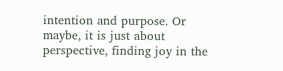intention and purpose. Or maybe, it is just about perspective, finding joy in the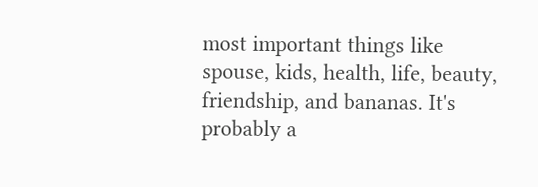most important things like spouse, kids, health, life, beauty, friendship, and bananas. It's probably a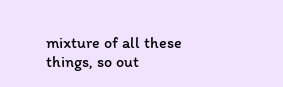mixture of all these things, so out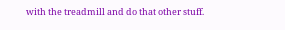with the treadmill and do that other stuff.